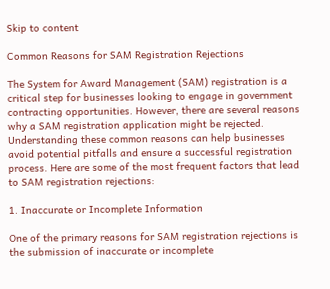Skip to content

Common Reasons for SAM Registration Rejections

The System for Award Management (SAM) registration is a critical step for businesses looking to engage in government contracting opportunities. However, there are several reasons why a SAM registration application might be rejected. Understanding these common reasons can help businesses avoid potential pitfalls and ensure a successful registration process. Here are some of the most frequent factors that lead to SAM registration rejections:

1. Inaccurate or Incomplete Information

One of the primary reasons for SAM registration rejections is the submission of inaccurate or incomplete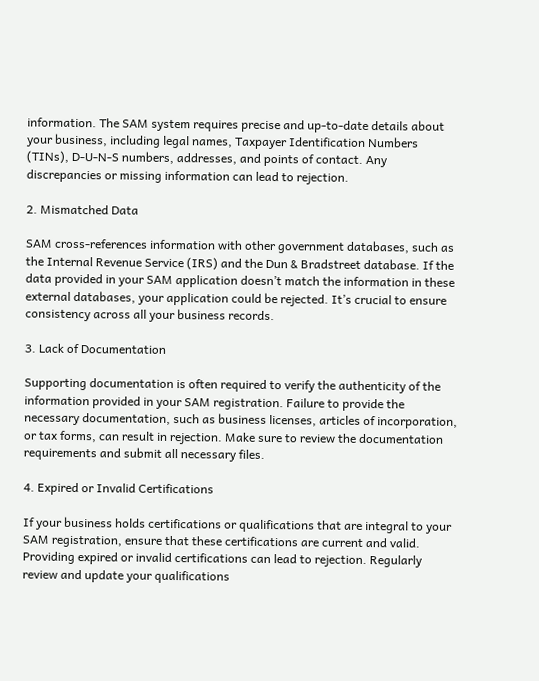information. The SAM system requires precise and up-to-date details about your business, including legal names, Taxpayer Identification Numbers (TINs), D-U-N-S numbers, addresses, and points of contact. Any discrepancies or missing information can lead to rejection.

2. Mismatched Data

SAM cross-references information with other government databases, such as the Internal Revenue Service (IRS) and the Dun & Bradstreet database. If the data provided in your SAM application doesn’t match the information in these external databases, your application could be rejected. It’s crucial to ensure consistency across all your business records.

3. Lack of Documentation

Supporting documentation is often required to verify the authenticity of the information provided in your SAM registration. Failure to provide the necessary documentation, such as business licenses, articles of incorporation, or tax forms, can result in rejection. Make sure to review the documentation requirements and submit all necessary files.

4. Expired or Invalid Certifications

If your business holds certifications or qualifications that are integral to your SAM registration, ensure that these certifications are current and valid. Providing expired or invalid certifications can lead to rejection. Regularly review and update your qualifications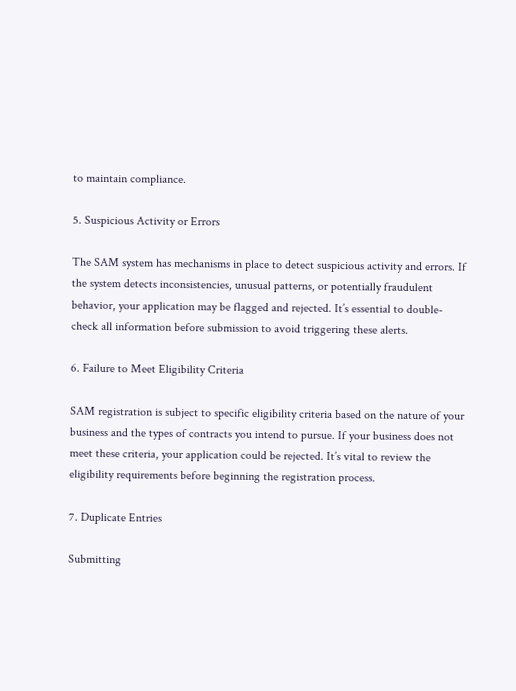to maintain compliance.

5. Suspicious Activity or Errors

The SAM system has mechanisms in place to detect suspicious activity and errors. If the system detects inconsistencies, unusual patterns, or potentially fraudulent behavior, your application may be flagged and rejected. It’s essential to double-check all information before submission to avoid triggering these alerts.

6. Failure to Meet Eligibility Criteria

SAM registration is subject to specific eligibility criteria based on the nature of your business and the types of contracts you intend to pursue. If your business does not meet these criteria, your application could be rejected. It’s vital to review the eligibility requirements before beginning the registration process.

7. Duplicate Entries

Submitting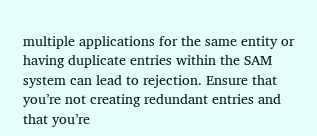multiple applications for the same entity or having duplicate entries within the SAM system can lead to rejection. Ensure that you’re not creating redundant entries and that you’re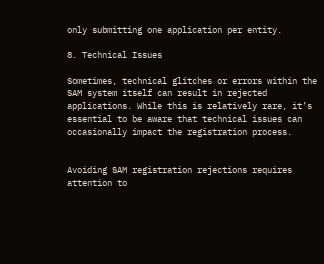only submitting one application per entity.

8. Technical Issues

Sometimes, technical glitches or errors within the SAM system itself can result in rejected applications. While this is relatively rare, it’s essential to be aware that technical issues can occasionally impact the registration process.


Avoiding SAM registration rejections requires attention to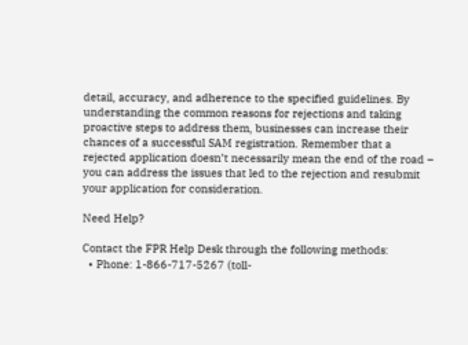detail, accuracy, and adherence to the specified guidelines. By understanding the common reasons for rejections and taking proactive steps to address them, businesses can increase their chances of a successful SAM registration. Remember that a rejected application doesn’t necessarily mean the end of the road – you can address the issues that led to the rejection and resubmit your application for consideration.

Need Help?

Contact the FPR Help Desk through the following methods:
  • Phone: 1-866-717-5267 (toll-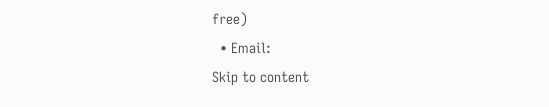free)
  • Email:
Skip to content